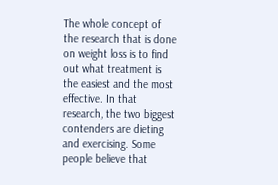The whole concept of the research that is done on weight loss is to find out what treatment is the easiest and the most effective. In that research, the two biggest contenders are dieting and exercising. Some people believe that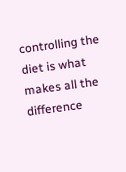controlling the diet is what makes all the difference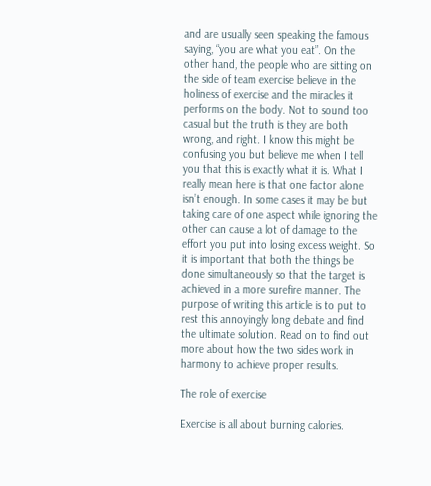and are usually seen speaking the famous saying, “you are what you eat”. On the other hand, the people who are sitting on the side of team exercise believe in the holiness of exercise and the miracles it performs on the body. Not to sound too casual but the truth is they are both wrong, and right. I know this might be confusing you but believe me when I tell you that this is exactly what it is. What I really mean here is that one factor alone isn’t enough. In some cases it may be but taking care of one aspect while ignoring the other can cause a lot of damage to the effort you put into losing excess weight. So it is important that both the things be done simultaneously so that the target is achieved in a more surefire manner. The purpose of writing this article is to put to rest this annoyingly long debate and find the ultimate solution. Read on to find out more about how the two sides work in harmony to achieve proper results.

The role of exercise

Exercise is all about burning calories.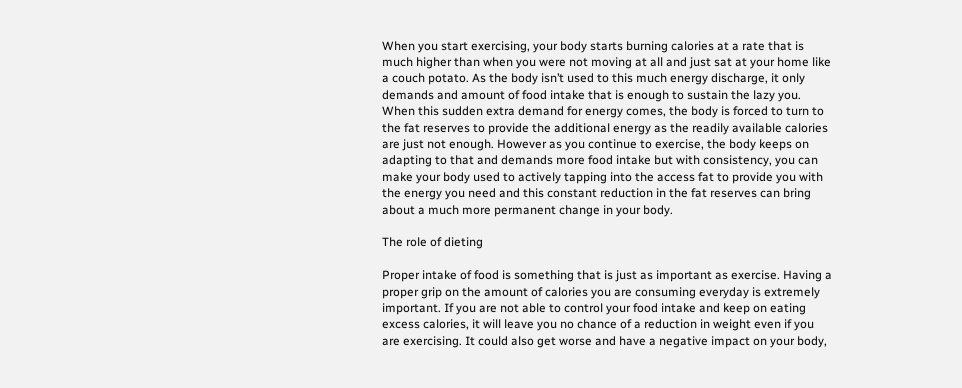When you start exercising, your body starts burning calories at a rate that is much higher than when you were not moving at all and just sat at your home like a couch potato. As the body isn’t used to this much energy discharge, it only demands and amount of food intake that is enough to sustain the lazy you. When this sudden extra demand for energy comes, the body is forced to turn to the fat reserves to provide the additional energy as the readily available calories are just not enough. However as you continue to exercise, the body keeps on adapting to that and demands more food intake but with consistency, you can make your body used to actively tapping into the access fat to provide you with the energy you need and this constant reduction in the fat reserves can bring about a much more permanent change in your body.

The role of dieting

Proper intake of food is something that is just as important as exercise. Having a proper grip on the amount of calories you are consuming everyday is extremely important. If you are not able to control your food intake and keep on eating excess calories, it will leave you no chance of a reduction in weight even if you are exercising. It could also get worse and have a negative impact on your body,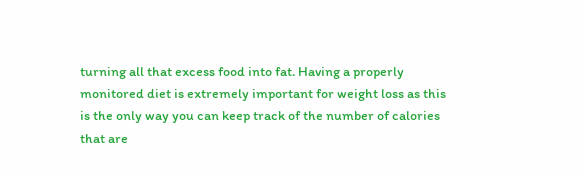turning all that excess food into fat. Having a properly monitored diet is extremely important for weight loss as this is the only way you can keep track of the number of calories that are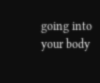going into your body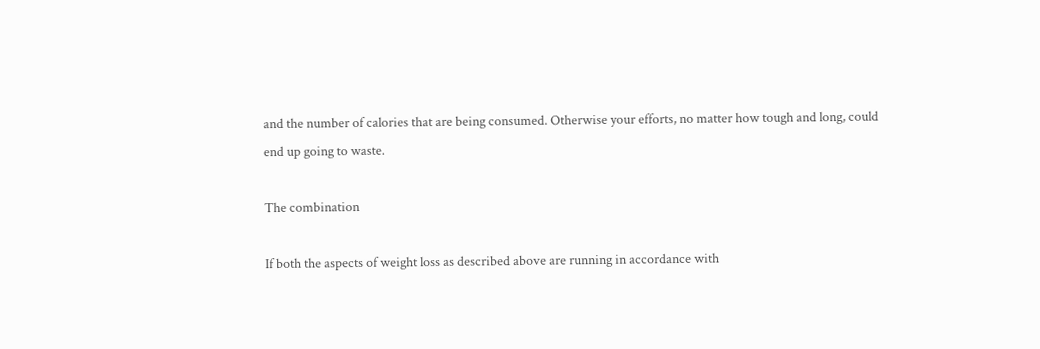and the number of calories that are being consumed. Otherwise your efforts, no matter how tough and long, could end up going to waste.

The combination

If both the aspects of weight loss as described above are running in accordance with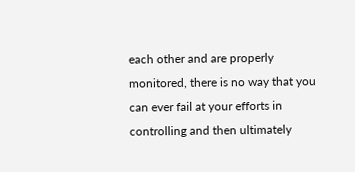each other and are properly monitored, there is no way that you can ever fail at your efforts in controlling and then ultimately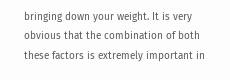bringing down your weight. It is very obvious that the combination of both these factors is extremely important in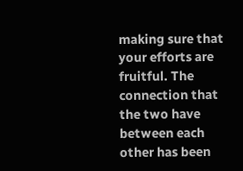making sure that your efforts are fruitful. The connection that the two have between each other has been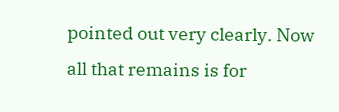pointed out very clearly. Now all that remains is for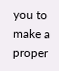you to make a proper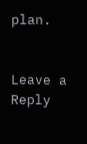plan.


Leave a Reply